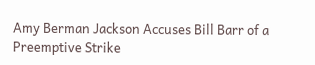Amy Berman Jackson Accuses Bill Barr of a Preemptive Strike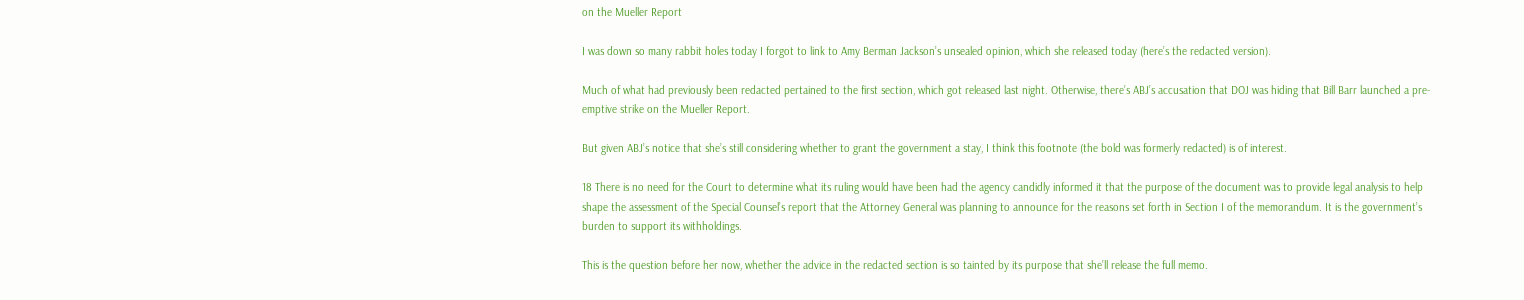on the Mueller Report

I was down so many rabbit holes today I forgot to link to Amy Berman Jackson’s unsealed opinion, which she released today (here’s the redacted version).

Much of what had previously been redacted pertained to the first section, which got released last night. Otherwise, there’s ABJ’s accusation that DOJ was hiding that Bill Barr launched a pre-emptive strike on the Mueller Report.

But given ABJ’s notice that she’s still considering whether to grant the government a stay, I think this footnote (the bold was formerly redacted) is of interest.

18 There is no need for the Court to determine what its ruling would have been had the agency candidly informed it that the purpose of the document was to provide legal analysis to help shape the assessment of the Special Counsel’s report that the Attorney General was planning to announce for the reasons set forth in Section I of the memorandum. It is the government’s burden to support its withholdings.

This is the question before her now, whether the advice in the redacted section is so tainted by its purpose that she’ll release the full memo.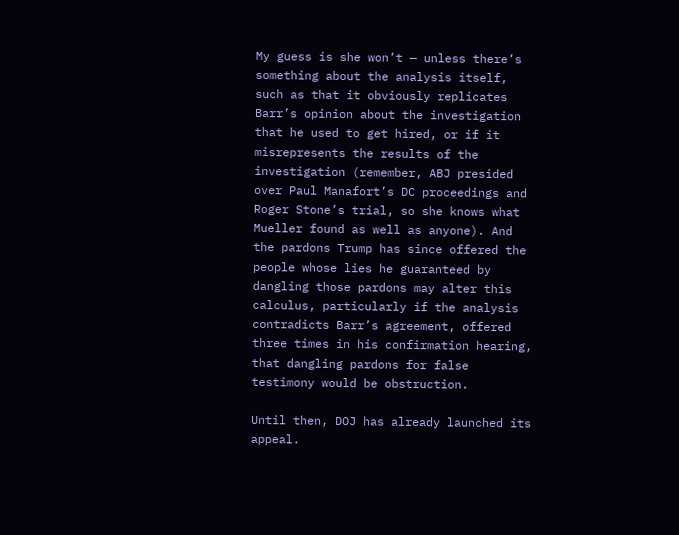My guess is she won’t — unless there’s something about the analysis itself, such as that it obviously replicates Barr’s opinion about the investigation that he used to get hired, or if it misrepresents the results of the investigation (remember, ABJ presided over Paul Manafort’s DC proceedings and Roger Stone’s trial, so she knows what Mueller found as well as anyone). And the pardons Trump has since offered the people whose lies he guaranteed by dangling those pardons may alter this calculus, particularly if the analysis contradicts Barr’s agreement, offered three times in his confirmation hearing, that dangling pardons for false testimony would be obstruction.

Until then, DOJ has already launched its appeal.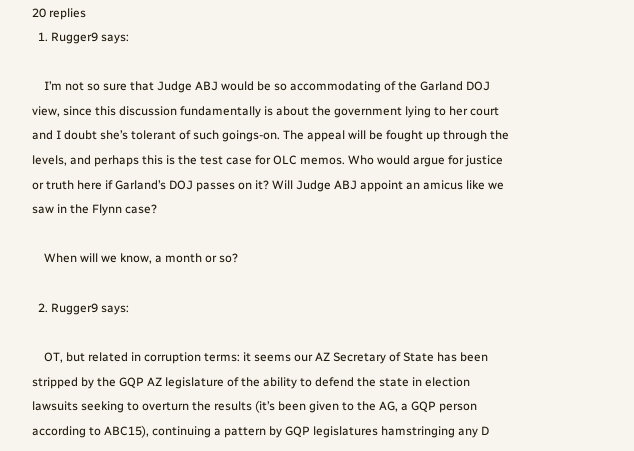20 replies
  1. Rugger9 says:

    I’m not so sure that Judge ABJ would be so accommodating of the Garland DOJ view, since this discussion fundamentally is about the government lying to her court and I doubt she’s tolerant of such goings-on. The appeal will be fought up through the levels, and perhaps this is the test case for OLC memos. Who would argue for justice or truth here if Garland’s DOJ passes on it? Will Judge ABJ appoint an amicus like we saw in the Flynn case?

    When will we know, a month or so?

  2. Rugger9 says:

    OT, but related in corruption terms: it seems our AZ Secretary of State has been stripped by the GQP AZ legislature of the ability to defend the state in election lawsuits seeking to overturn the results (it’s been given to the AG, a GQP person according to ABC15), continuing a pattern by GQP legislatures hamstringing any D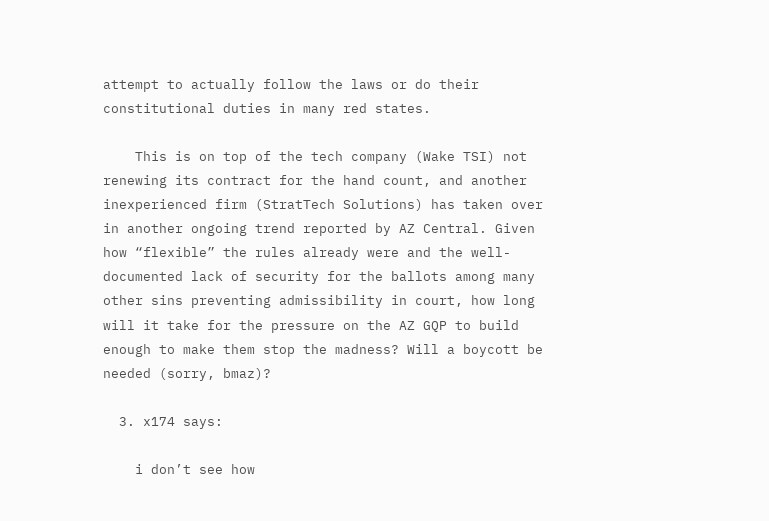attempt to actually follow the laws or do their constitutional duties in many red states.

    This is on top of the tech company (Wake TSI) not renewing its contract for the hand count, and another inexperienced firm (StratTech Solutions) has taken over in another ongoing trend reported by AZ Central. Given how “flexible” the rules already were and the well-documented lack of security for the ballots among many other sins preventing admissibility in court, how long will it take for the pressure on the AZ GQP to build enough to make them stop the madness? Will a boycott be needed (sorry, bmaz)?

  3. x174 says:

    i don’t see how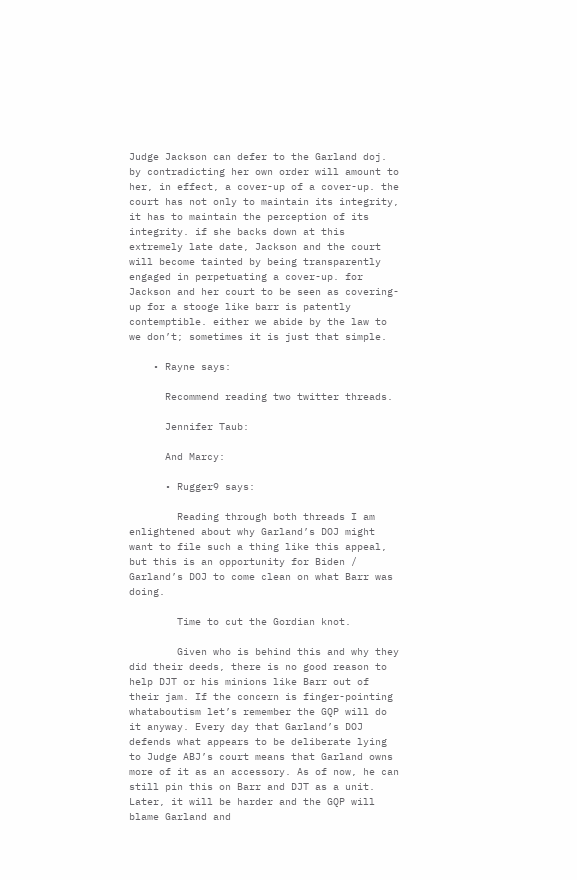Judge Jackson can defer to the Garland doj. by contradicting her own order will amount to her, in effect, a cover-up of a cover-up. the court has not only to maintain its integrity, it has to maintain the perception of its integrity. if she backs down at this extremely late date, Jackson and the court will become tainted by being transparently engaged in perpetuating a cover-up. for Jackson and her court to be seen as covering-up for a stooge like barr is patently contemptible. either we abide by the law to we don’t; sometimes it is just that simple.

    • Rayne says:

      Recommend reading two twitter threads.

      Jennifer Taub:

      And Marcy:

      • Rugger9 says:

        Reading through both threads I am enlightened about why Garland’s DOJ might want to file such a thing like this appeal, but this is an opportunity for Biden / Garland’s DOJ to come clean on what Barr was doing.

        Time to cut the Gordian knot.

        Given who is behind this and why they did their deeds, there is no good reason to help DJT or his minions like Barr out of their jam. If the concern is finger-pointing whataboutism let’s remember the GQP will do it anyway. Every day that Garland’s DOJ defends what appears to be deliberate lying to Judge ABJ’s court means that Garland owns more of it as an accessory. As of now, he can still pin this on Barr and DJT as a unit. Later, it will be harder and the GQP will blame Garland and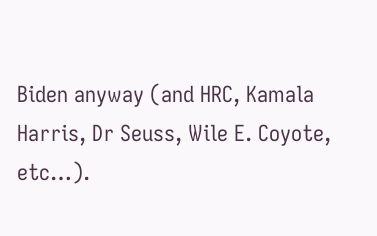Biden anyway (and HRC, Kamala Harris, Dr Seuss, Wile E. Coyote, etc…).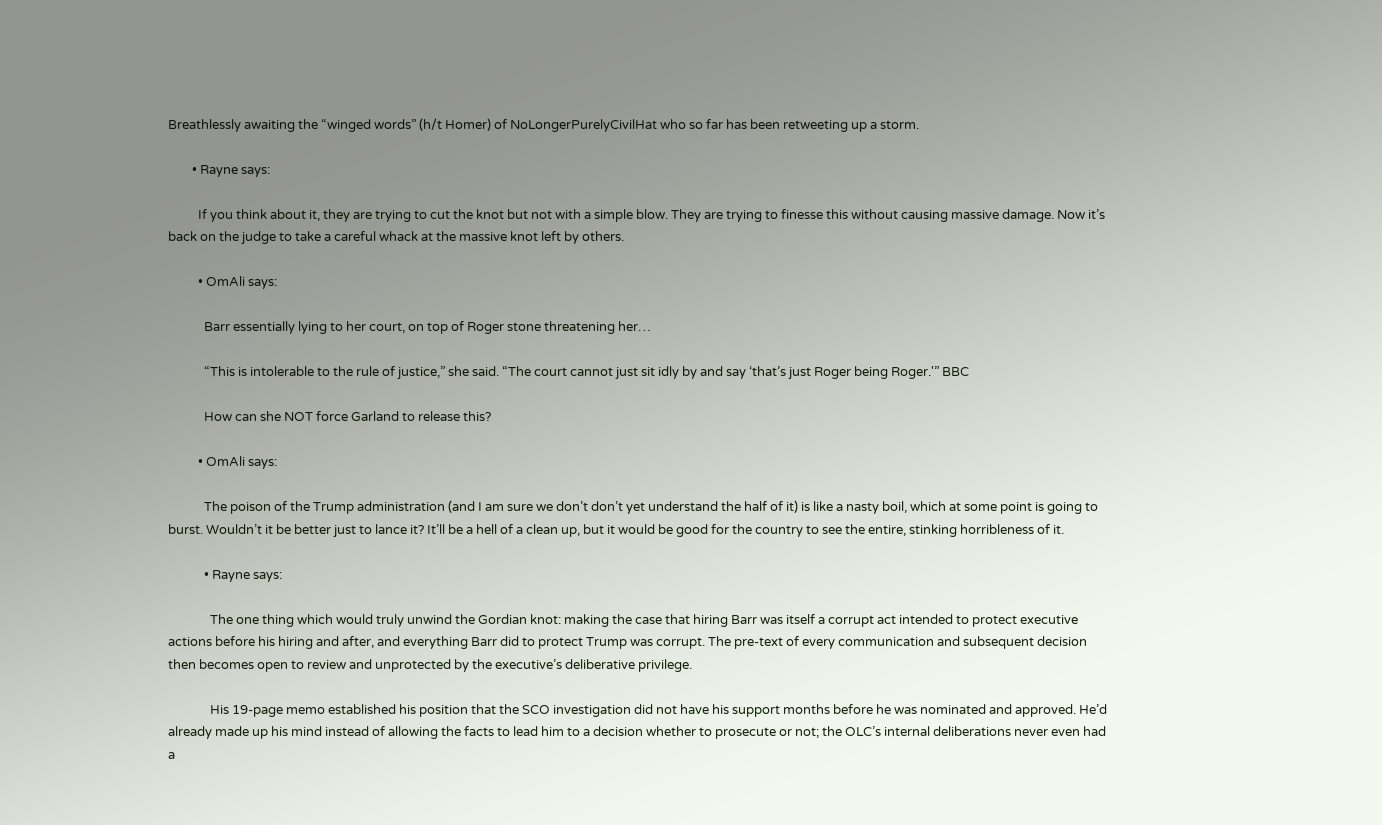Breathlessly awaiting the “winged words” (h/t Homer) of NoLongerPurelyCivilHat who so far has been retweeting up a storm.

        • Rayne says:

          If you think about it, they are trying to cut the knot but not with a simple blow. They are trying to finesse this without causing massive damage. Now it’s back on the judge to take a careful whack at the massive knot left by others.

          • OmAli says:

            Barr essentially lying to her court, on top of Roger stone threatening her…

            “This is intolerable to the rule of justice,” she said. “The court cannot just sit idly by and say ‘that’s just Roger being Roger.'” BBC

            How can she NOT force Garland to release this?

          • OmAli says:

            The poison of the Trump administration (and I am sure we don’t don’t yet understand the half of it) is like a nasty boil, which at some point is going to burst. Wouldn’t it be better just to lance it? It’ll be a hell of a clean up, but it would be good for the country to see the entire, stinking horribleness of it.

            • Rayne says:

              The one thing which would truly unwind the Gordian knot: making the case that hiring Barr was itself a corrupt act intended to protect executive actions before his hiring and after, and everything Barr did to protect Trump was corrupt. The pre-text of every communication and subsequent decision then becomes open to review and unprotected by the executive’s deliberative privilege.

              His 19-page memo established his position that the SCO investigation did not have his support months before he was nominated and approved. He’d already made up his mind instead of allowing the facts to lead him to a decision whether to prosecute or not; the OLC’s internal deliberations never even had a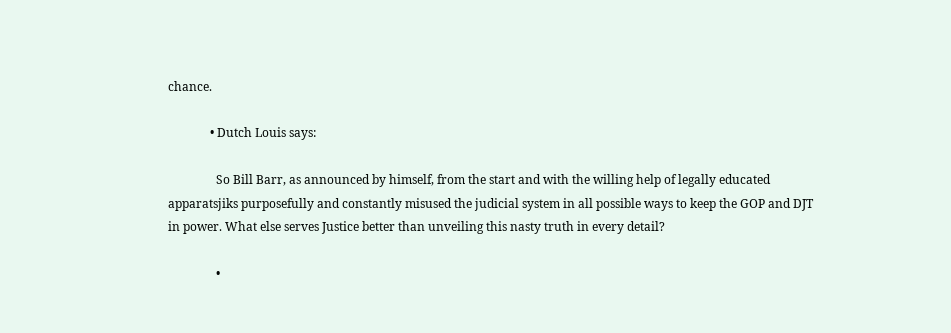chance.

              • Dutch Louis says:

                So Bill Barr, as announced by himself, from the start and with the willing help of legally educated apparatsjiks purposefully and constantly misused the judicial system in all possible ways to keep the GOP and DJT in power. What else serves Justice better than unveiling this nasty truth in every detail?

                •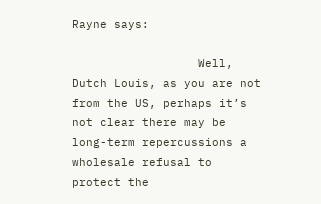Rayne says:

                  Well, Dutch Louis, as you are not from the US, perhaps it’s not clear there may be long-term repercussions a wholesale refusal to protect the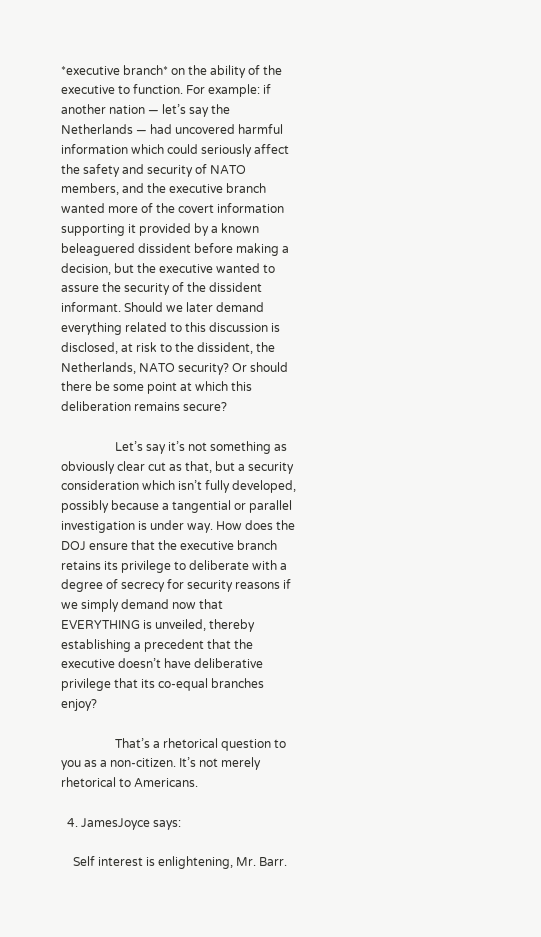*executive branch* on the ability of the executive to function. For example: if another nation — let’s say the Netherlands — had uncovered harmful information which could seriously affect the safety and security of NATO members, and the executive branch wanted more of the covert information supporting it provided by a known beleaguered dissident before making a decision, but the executive wanted to assure the security of the dissident informant. Should we later demand everything related to this discussion is disclosed, at risk to the dissident, the Netherlands, NATO security? Or should there be some point at which this deliberation remains secure?

                  Let’s say it’s not something as obviously clear cut as that, but a security consideration which isn’t fully developed, possibly because a tangential or parallel investigation is under way. How does the DOJ ensure that the executive branch retains its privilege to deliberate with a degree of secrecy for security reasons if we simply demand now that EVERYTHING is unveiled, thereby establishing a precedent that the executive doesn’t have deliberative privilege that its co-equal branches enjoy?

                  That’s a rhetorical question to you as a non-citizen. It’s not merely rhetorical to Americans.

  4. JamesJoyce says:

    Self interest is enlightening, Mr. Barr.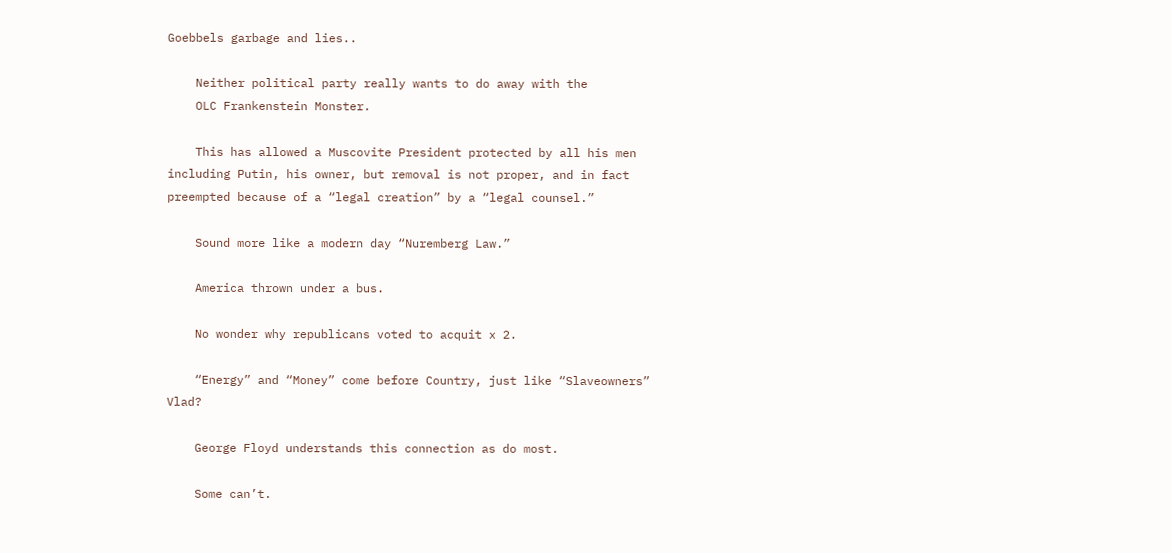Goebbels garbage and lies..

    Neither political party really wants to do away with the
    OLC Frankenstein Monster.

    This has allowed a Muscovite President protected by all his men including Putin, his owner, but removal is not proper, and in fact preempted because of a “legal creation” by a “legal counsel.”

    Sound more like a modern day “Nuremberg Law.”

    America thrown under a bus.

    No wonder why republicans voted to acquit x 2.

    “Energy” and “Money” come before Country, just like “Slaveowners” Vlad?

    George Floyd understands this connection as do most.

    Some can’t.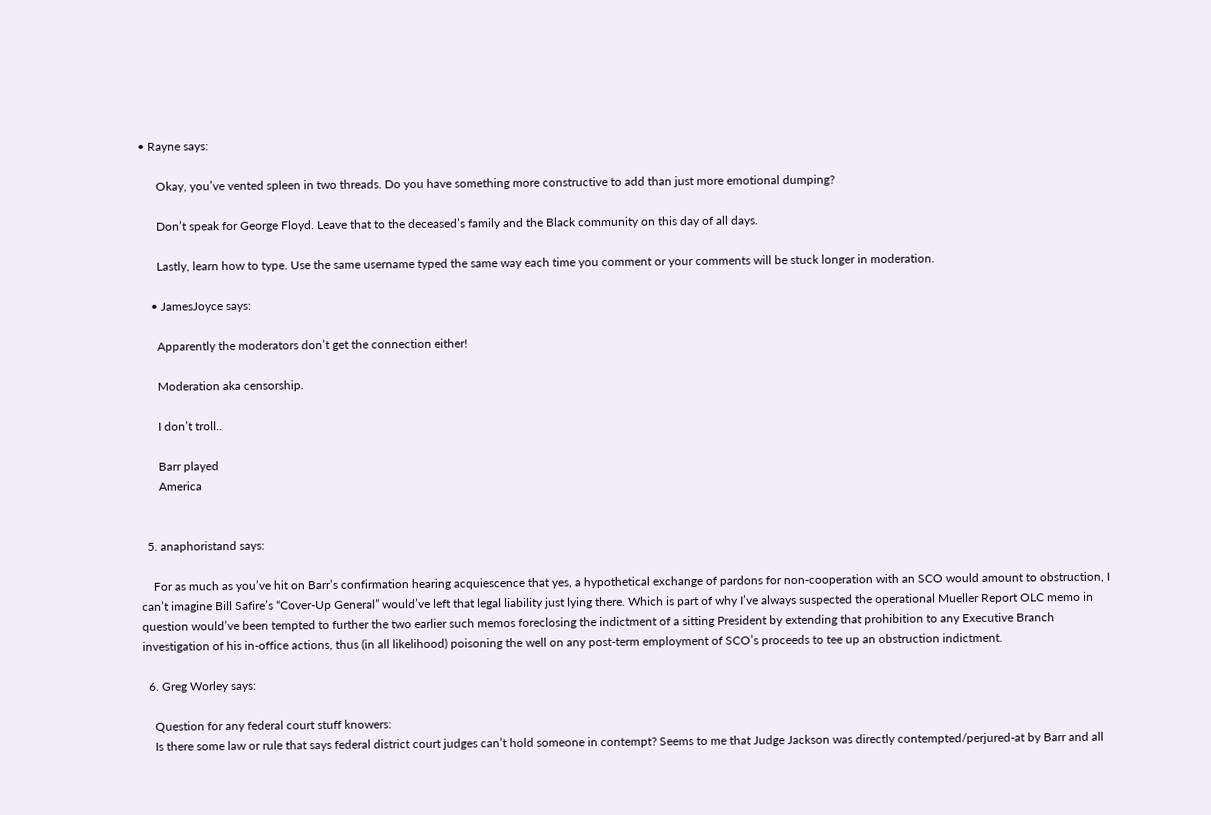• Rayne says:

      Okay, you’ve vented spleen in two threads. Do you have something more constructive to add than just more emotional dumping?

      Don’t speak for George Floyd. Leave that to the deceased’s family and the Black community on this day of all days.

      Lastly, learn how to type. Use the same username typed the same way each time you comment or your comments will be stuck longer in moderation.

    • JamesJoyce says:

      Apparently the moderators don’t get the connection either!

      Moderation aka censorship.

      I don’t troll..

      Barr played
      America


  5. anaphoristand says:

    For as much as you’ve hit on Barr’s confirmation hearing acquiescence that yes, a hypothetical exchange of pardons for non-cooperation with an SCO would amount to obstruction, I can’t imagine Bill Safire’s “Cover-Up General” would’ve left that legal liability just lying there. Which is part of why I’ve always suspected the operational Mueller Report OLC memo in question would’ve been tempted to further the two earlier such memos foreclosing the indictment of a sitting President by extending that prohibition to any Executive Branch investigation of his in-office actions, thus (in all likelihood) poisoning the well on any post-term employment of SCO’s proceeds to tee up an obstruction indictment.

  6. Greg Worley says:

    Question for any federal court stuff knowers:
    Is there some law or rule that says federal district court judges can’t hold someone in contempt? Seems to me that Judge Jackson was directly contempted/perjured-at by Barr and all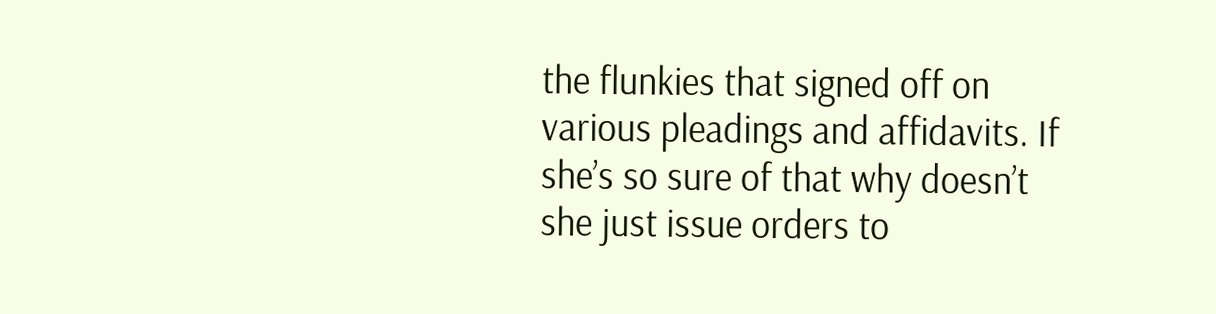the flunkies that signed off on various pleadings and affidavits. If she’s so sure of that why doesn’t she just issue orders to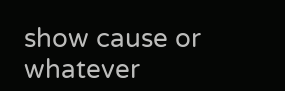show cause or whatever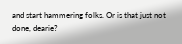and start hammering folks. Or is that just not done, dearie?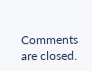Comments are closed.